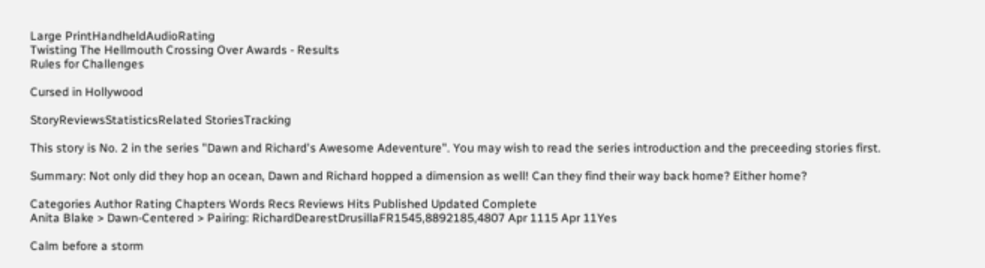Large PrintHandheldAudioRating
Twisting The Hellmouth Crossing Over Awards - Results
Rules for Challenges

Cursed in Hollywood

StoryReviewsStatisticsRelated StoriesTracking

This story is No. 2 in the series "Dawn and Richard's Awesome Adeventure". You may wish to read the series introduction and the preceeding stories first.

Summary: Not only did they hop an ocean, Dawn and Richard hopped a dimension as well! Can they find their way back home? Either home?

Categories Author Rating Chapters Words Recs Reviews Hits Published Updated Complete
Anita Blake > Dawn-Centered > Pairing: RichardDearestDrusillaFR1545,8892185,4807 Apr 1115 Apr 11Yes

Calm before a storm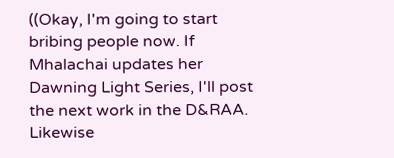((Okay, I'm going to start bribing people now. If Mhalachai updates her Dawning Light Series, I'll post the next work in the D&RAA. Likewise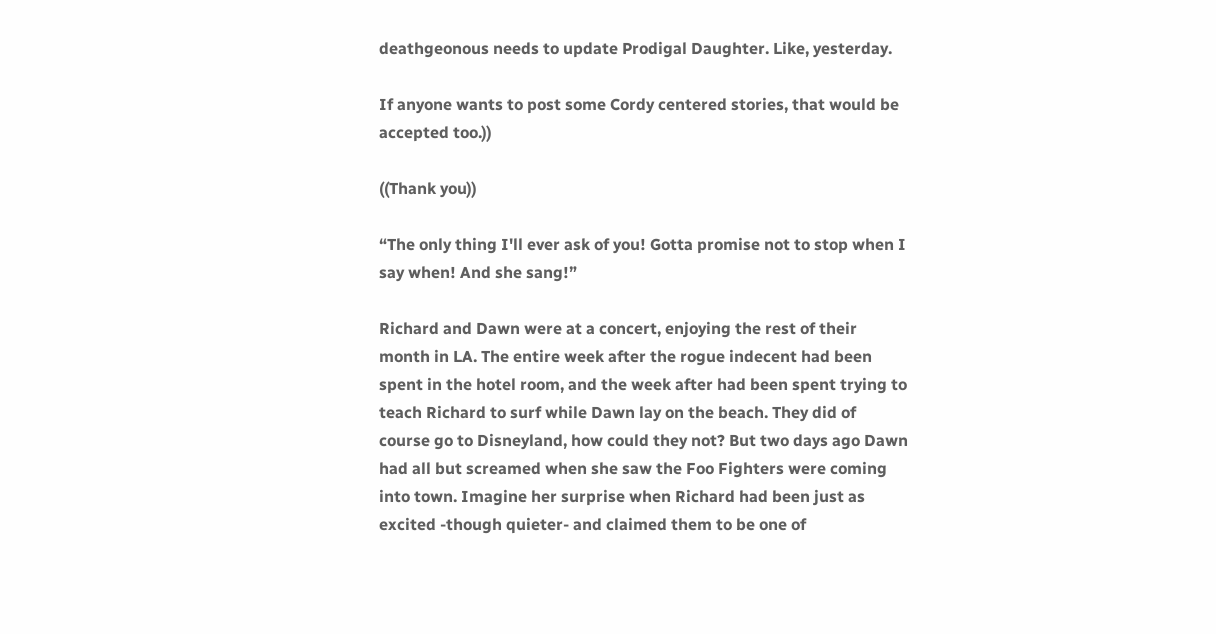deathgeonous needs to update Prodigal Daughter. Like, yesterday.

If anyone wants to post some Cordy centered stories, that would be accepted too.))

((Thank you))

“The only thing I'll ever ask of you! Gotta promise not to stop when I say when! And she sang!”

Richard and Dawn were at a concert, enjoying the rest of their month in LA. The entire week after the rogue indecent had been spent in the hotel room, and the week after had been spent trying to teach Richard to surf while Dawn lay on the beach. They did of course go to Disneyland, how could they not? But two days ago Dawn had all but screamed when she saw the Foo Fighters were coming into town. Imagine her surprise when Richard had been just as excited -though quieter- and claimed them to be one of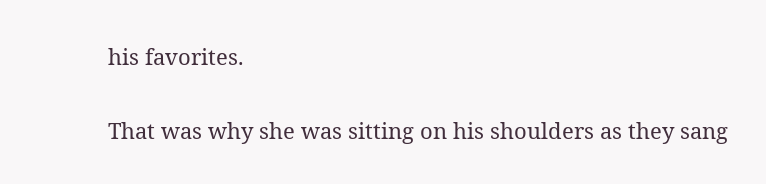his favorites.

That was why she was sitting on his shoulders as they sang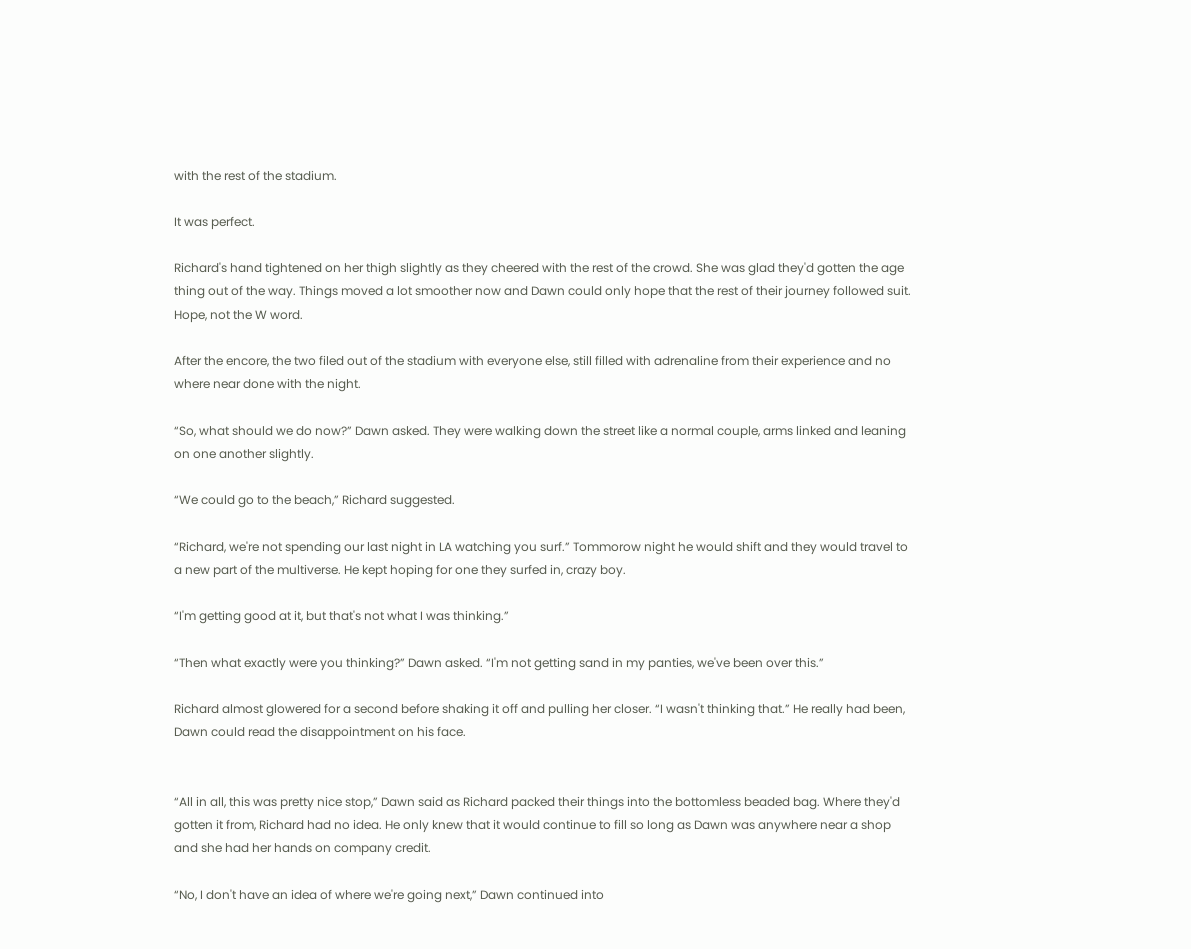with the rest of the stadium.

It was perfect.

Richard's hand tightened on her thigh slightly as they cheered with the rest of the crowd. She was glad they'd gotten the age thing out of the way. Things moved a lot smoother now and Dawn could only hope that the rest of their journey followed suit. Hope, not the W word.

After the encore, the two filed out of the stadium with everyone else, still filled with adrenaline from their experience and no where near done with the night.

“So, what should we do now?” Dawn asked. They were walking down the street like a normal couple, arms linked and leaning on one another slightly.

“We could go to the beach,” Richard suggested.

“Richard, we're not spending our last night in LA watching you surf.” Tommorow night he would shift and they would travel to a new part of the multiverse. He kept hoping for one they surfed in, crazy boy.

“I'm getting good at it, but that's not what I was thinking.”

“Then what exactly were you thinking?” Dawn asked. “I'm not getting sand in my panties, we've been over this.”

Richard almost glowered for a second before shaking it off and pulling her closer. “I wasn't thinking that.” He really had been, Dawn could read the disappointment on his face.


“All in all, this was pretty nice stop,” Dawn said as Richard packed their things into the bottomless beaded bag. Where they'd gotten it from, Richard had no idea. He only knew that it would continue to fill so long as Dawn was anywhere near a shop and she had her hands on company credit.

“No, I don't have an idea of where we're going next,” Dawn continued into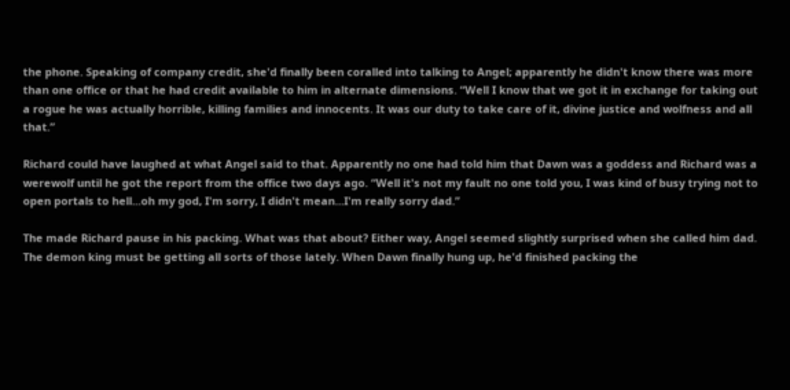the phone. Speaking of company credit, she'd finally been coralled into talking to Angel; apparently he didn't know there was more than one office or that he had credit available to him in alternate dimensions. “Well I know that we got it in exchange for taking out a rogue he was actually horrible, killing families and innocents. It was our duty to take care of it, divine justice and wolfness and all that.”

Richard could have laughed at what Angel said to that. Apparently no one had told him that Dawn was a goddess and Richard was a werewolf until he got the report from the office two days ago. “Well it's not my fault no one told you, I was kind of busy trying not to open portals to hell...oh my god, I'm sorry, I didn't mean...I'm really sorry dad.”

The made Richard pause in his packing. What was that about? Either way, Angel seemed slightly surprised when she called him dad. The demon king must be getting all sorts of those lately. When Dawn finally hung up, he'd finished packing the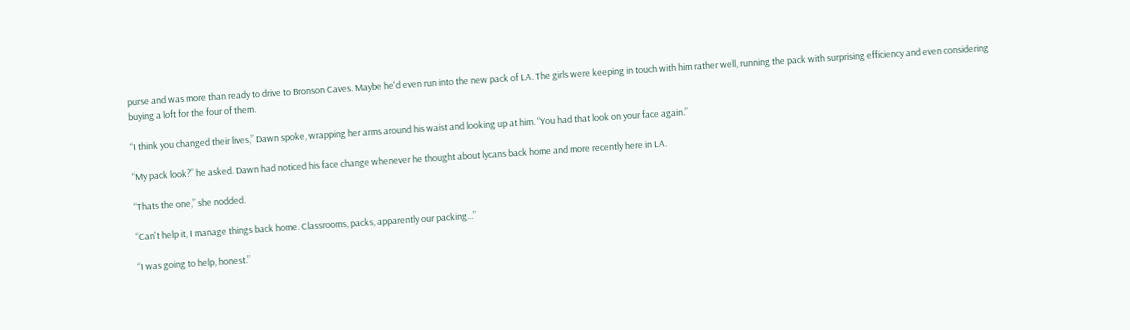purse and was more than ready to drive to Bronson Caves. Maybe he'd even run into the new pack of LA. The girls were keeping in touch with him rather well, running the pack with surprising efficiency and even considering buying a loft for the four of them.

“I think you changed their lives,” Dawn spoke, wrapping her arms around his waist and looking up at him. “You had that look on your face again.”

“My pack look?” he asked. Dawn had noticed his face change whenever he thought about lycans back home and more recently here in LA.

“Thats the one,” she nodded.

“Can't help it, I manage things back home. Classrooms, packs, apparently our packing...”

“I was going to help, honest.”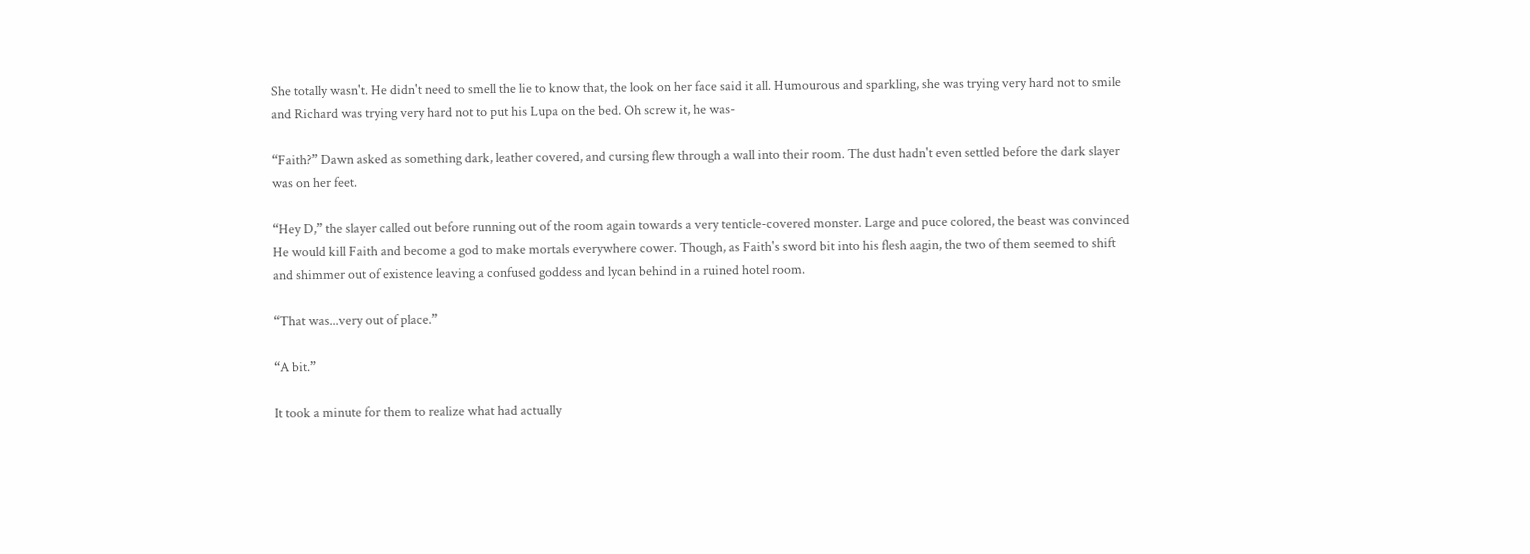She totally wasn't. He didn't need to smell the lie to know that, the look on her face said it all. Humourous and sparkling, she was trying very hard not to smile and Richard was trying very hard not to put his Lupa on the bed. Oh screw it, he was-

“Faith?” Dawn asked as something dark, leather covered, and cursing flew through a wall into their room. The dust hadn't even settled before the dark slayer was on her feet.

“Hey D,” the slayer called out before running out of the room again towards a very tenticle-covered monster. Large and puce colored, the beast was convinced He would kill Faith and become a god to make mortals everywhere cower. Though, as Faith's sword bit into his flesh aagin, the two of them seemed to shift and shimmer out of existence leaving a confused goddess and lycan behind in a ruined hotel room.

“That was...very out of place.”

“A bit.”

It took a minute for them to realize what had actually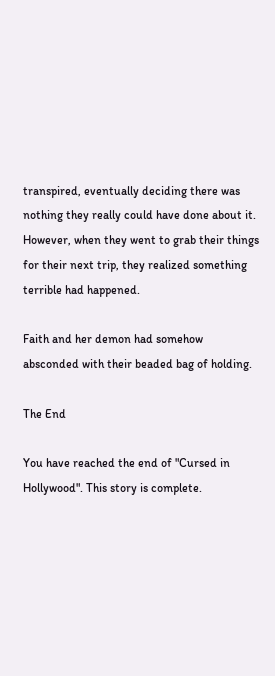transpired, eventually deciding there was nothing they really could have done about it. However, when they went to grab their things for their next trip, they realized something terrible had happened.

Faith and her demon had somehow absconded with their beaded bag of holding.

The End

You have reached the end of "Cursed in Hollywood". This story is complete.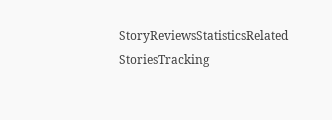StoryReviewsStatisticsRelated StoriesTracking